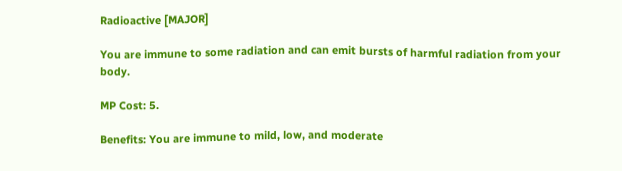Radioactive [MAJOR]

You are immune to some radiation and can emit bursts of harmful radiation from your body.

MP Cost: 5.

Benefits: You are immune to mild, low, and moderate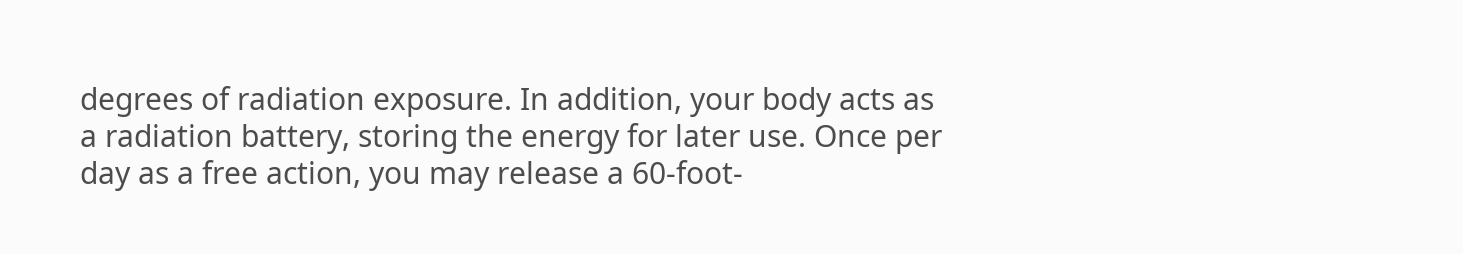degrees of radiation exposure. In addition, your body acts as a radiation battery, storing the energy for later use. Once per day as a free action, you may release a 60-foot-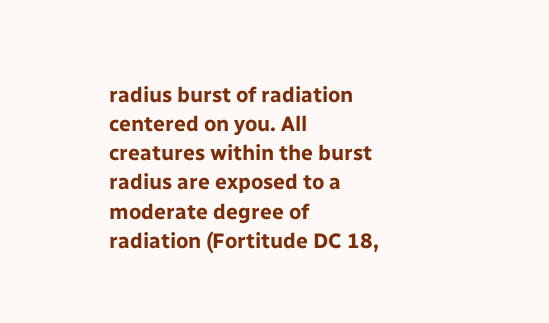radius burst of radiation centered on you. All creatures within the burst radius are exposed to a moderate degree of radiation (Fortitude DC 18,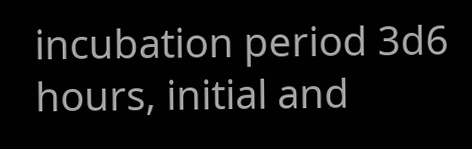incubation period 3d6 hours, initial and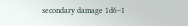secondary damage 1d6–1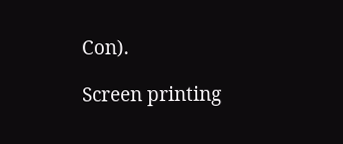Con).

Screen printing